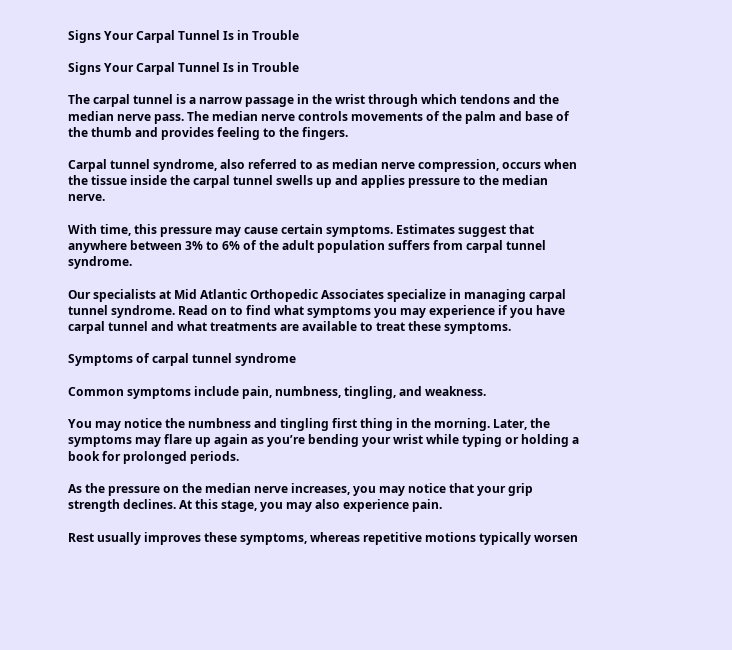Signs Your Carpal Tunnel Is in Trouble

Signs Your Carpal Tunnel Is in Trouble

The carpal tunnel is a narrow passage in the wrist through which tendons and the median nerve pass. The median nerve controls movements of the palm and base of the thumb and provides feeling to the fingers.

Carpal tunnel syndrome, also referred to as median nerve compression, occurs when the tissue inside the carpal tunnel swells up and applies pressure to the median nerve.

With time, this pressure may cause certain symptoms. Estimates suggest that anywhere between 3% to 6% of the adult population suffers from carpal tunnel syndrome.

Our specialists at Mid Atlantic Orthopedic Associates specialize in managing carpal tunnel syndrome. Read on to find what symptoms you may experience if you have carpal tunnel and what treatments are available to treat these symptoms.

Symptoms of carpal tunnel syndrome

Common symptoms include pain, numbness, tingling, and weakness.

You may notice the numbness and tingling first thing in the morning. Later, the symptoms may flare up again as you’re bending your wrist while typing or holding a book for prolonged periods.

As the pressure on the median nerve increases, you may notice that your grip strength declines. At this stage, you may also experience pain.

Rest usually improves these symptoms, whereas repetitive motions typically worsen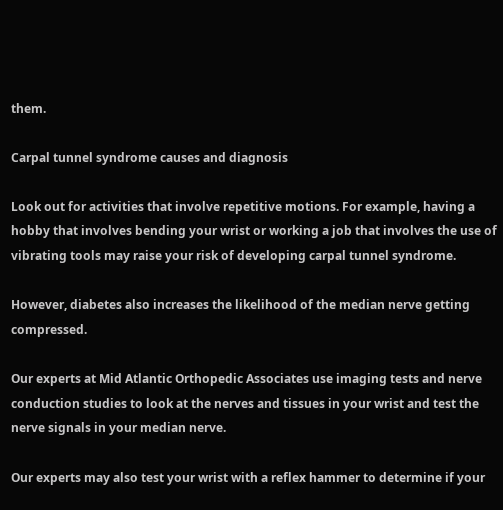them.

Carpal tunnel syndrome causes and diagnosis

Look out for activities that involve repetitive motions. For example, having a hobby that involves bending your wrist or working a job that involves the use of vibrating tools may raise your risk of developing carpal tunnel syndrome.

However, diabetes also increases the likelihood of the median nerve getting compressed.

Our experts at Mid Atlantic Orthopedic Associates use imaging tests and nerve conduction studies to look at the nerves and tissues in your wrist and test the nerve signals in your median nerve.

Our experts may also test your wrist with a reflex hammer to determine if your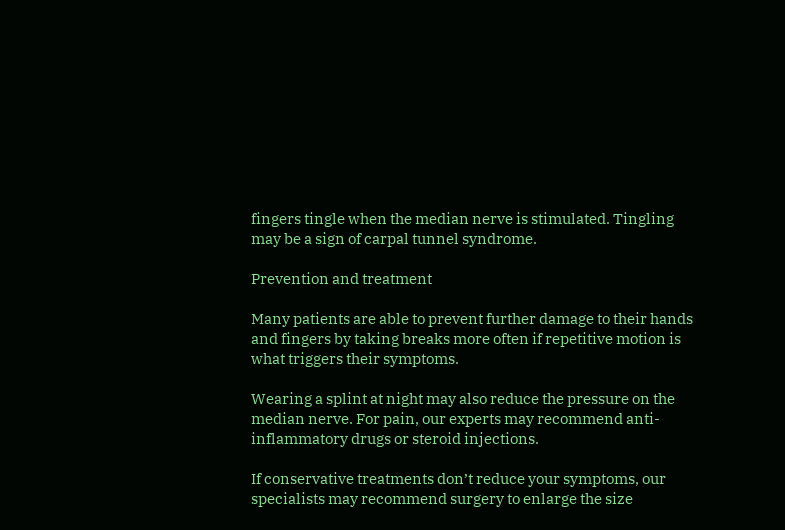fingers tingle when the median nerve is stimulated. Tingling may be a sign of carpal tunnel syndrome.

Prevention and treatment

Many patients are able to prevent further damage to their hands and fingers by taking breaks more often if repetitive motion is what triggers their symptoms.

Wearing a splint at night may also reduce the pressure on the median nerve. For pain, our experts may recommend anti-inflammatory drugs or steroid injections.

If conservative treatments don’t reduce your symptoms, our specialists may recommend surgery to enlarge the size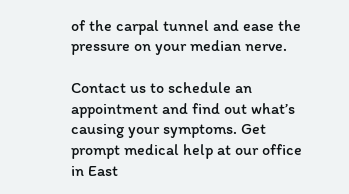of the carpal tunnel and ease the pressure on your median nerve.

Contact us to schedule an appointment and find out what’s causing your symptoms. Get prompt medical help at our office in East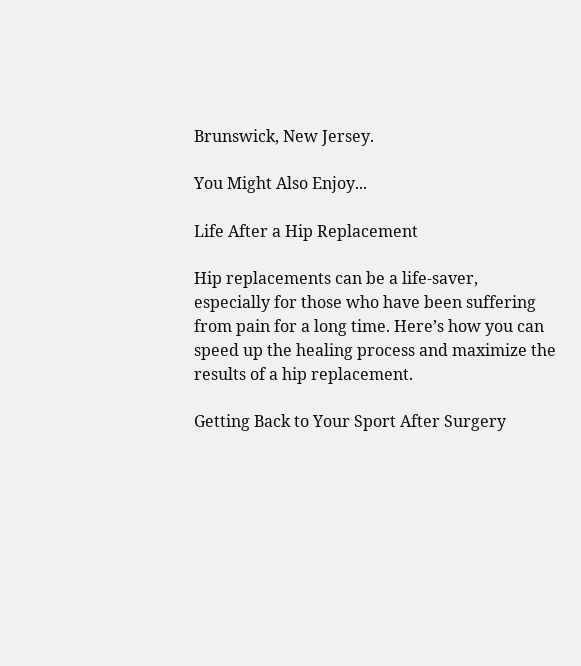Brunswick, New Jersey.

You Might Also Enjoy...

Life After a Hip Replacement

Hip replacements can be a life-saver, especially for those who have been suffering from pain for a long time. Here’s how you can speed up the healing process and maximize the results of a hip replacement.

Getting Back to Your Sport After Surgery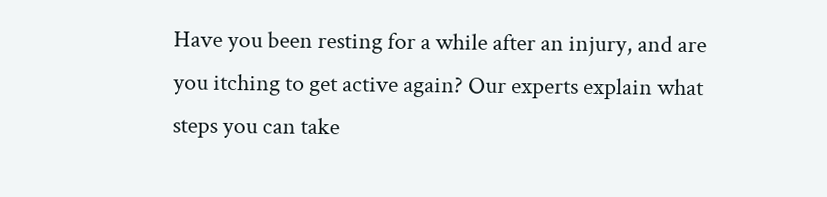Have you been resting for a while after an injury, and are you itching to get active again? Our experts explain what steps you can take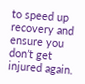to speed up recovery and ensure you don’t get injured again.